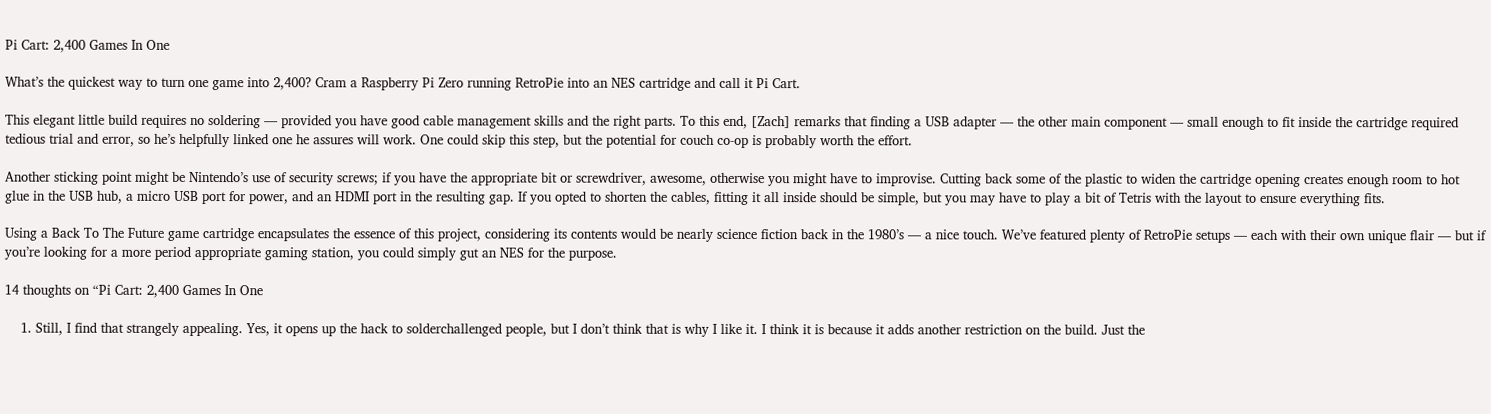Pi Cart: 2,400 Games In One

What’s the quickest way to turn one game into 2,400? Cram a Raspberry Pi Zero running RetroPie into an NES cartridge and call it Pi Cart.

This elegant little build requires no soldering — provided you have good cable management skills and the right parts. To this end, [Zach] remarks that finding a USB adapter — the other main component — small enough to fit inside the cartridge required tedious trial and error, so he’s helpfully linked one he assures will work. One could skip this step, but the potential for couch co-op is probably worth the effort.

Another sticking point might be Nintendo’s use of security screws; if you have the appropriate bit or screwdriver, awesome, otherwise you might have to improvise. Cutting back some of the plastic to widen the cartridge opening creates enough room to hot glue in the USB hub, a micro USB port for power, and an HDMI port in the resulting gap. If you opted to shorten the cables, fitting it all inside should be simple, but you may have to play a bit of Tetris with the layout to ensure everything fits.

Using a Back To The Future game cartridge encapsulates the essence of this project, considering its contents would be nearly science fiction back in the 1980’s — a nice touch. We’ve featured plenty of RetroPie setups — each with their own unique flair — but if you’re looking for a more period appropriate gaming station, you could simply gut an NES for the purpose.

14 thoughts on “Pi Cart: 2,400 Games In One

    1. Still, I find that strangely appealing. Yes, it opens up the hack to solderchallenged people, but I don’t think that is why I like it. I think it is because it adds another restriction on the build. Just the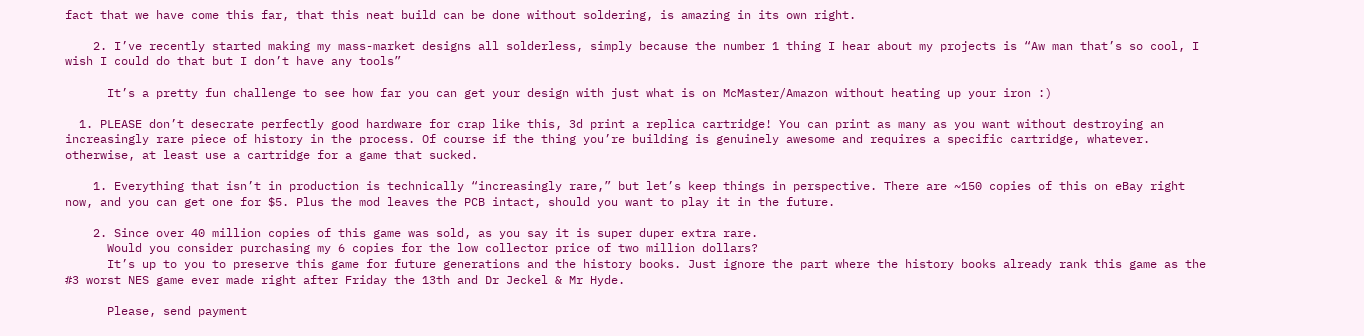fact that we have come this far, that this neat build can be done without soldering, is amazing in its own right.

    2. I’ve recently started making my mass-market designs all solderless, simply because the number 1 thing I hear about my projects is “Aw man that’s so cool, I wish I could do that but I don’t have any tools”

      It’s a pretty fun challenge to see how far you can get your design with just what is on McMaster/Amazon without heating up your iron :)

  1. PLEASE don’t desecrate perfectly good hardware for crap like this, 3d print a replica cartridge! You can print as many as you want without destroying an increasingly rare piece of history in the process. Of course if the thing you’re building is genuinely awesome and requires a specific cartridge, whatever. otherwise, at least use a cartridge for a game that sucked.

    1. Everything that isn’t in production is technically “increasingly rare,” but let’s keep things in perspective. There are ~150 copies of this on eBay right now, and you can get one for $5. Plus the mod leaves the PCB intact, should you want to play it in the future.

    2. Since over 40 million copies of this game was sold, as you say it is super duper extra rare.
      Would you consider purchasing my 6 copies for the low collector price of two million dollars?
      It’s up to you to preserve this game for future generations and the history books. Just ignore the part where the history books already rank this game as the #3 worst NES game ever made right after Friday the 13th and Dr Jeckel & Mr Hyde.

      Please, send payment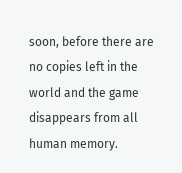soon, before there are no copies left in the world and the game disappears from all human memory.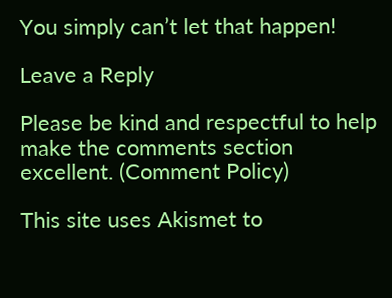You simply can’t let that happen!

Leave a Reply

Please be kind and respectful to help make the comments section excellent. (Comment Policy)

This site uses Akismet to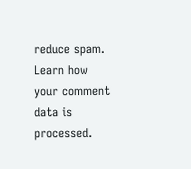reduce spam. Learn how your comment data is processed.